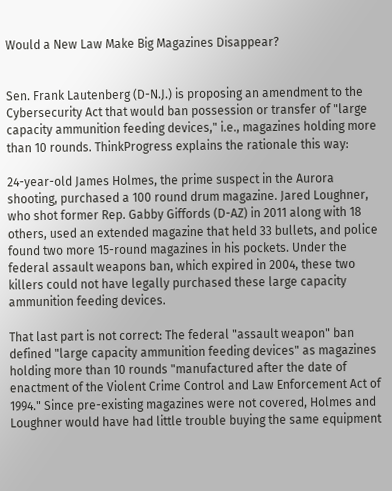Would a New Law Make Big Magazines Disappear?


Sen. Frank Lautenberg (D-N.J.) is proposing an amendment to the Cybersecurity Act that would ban possession or transfer of "large capacity ammunition feeding devices," i.e., magazines holding more than 10 rounds. ThinkProgress explains the rationale this way:

24-year-old James Holmes, the prime suspect in the Aurora shooting, purchased a 100 round drum magazine. Jared Loughner, who shot former Rep. Gabby Giffords (D-AZ) in 2011 along with 18 others, used an extended magazine that held 33 bullets, and police found two more 15-round magazines in his pockets. Under the federal assault weapons ban, which expired in 2004, these two killers could not have legally purchased these large capacity ammunition feeding devices.

That last part is not correct: The federal "assault weapon" ban defined "large capacity ammunition feeding devices" as magazines holding more than 10 rounds "manufactured after the date of enactment of the Violent Crime Control and Law Enforcement Act of 1994." Since pre-existing magazines were not covered, Holmes and Loughner would have had little trouble buying the same equipment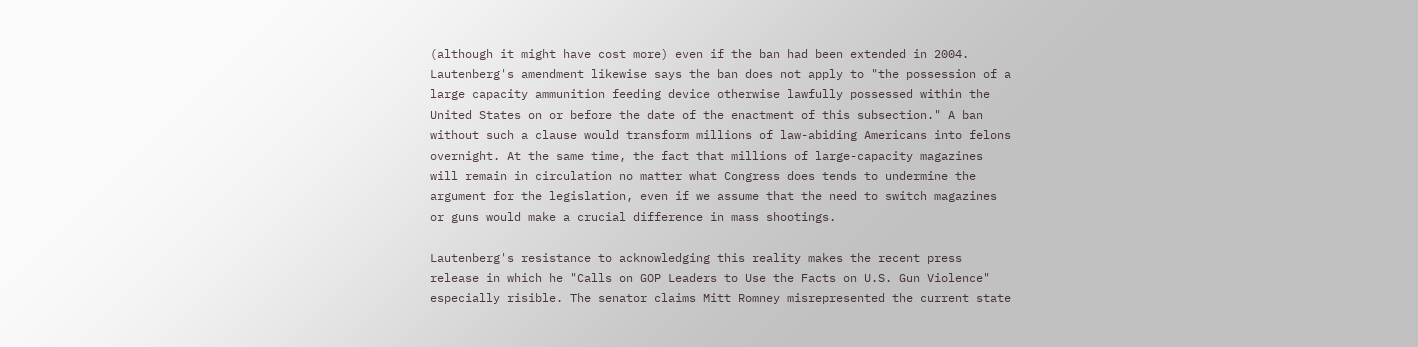(although it might have cost more) even if the ban had been extended in 2004. Lautenberg's amendment likewise says the ban does not apply to "the possession of a large capacity ammunition feeding device otherwise lawfully possessed within the United States on or before the date of the enactment of this subsection." A ban without such a clause would transform millions of law-abiding Americans into felons overnight. At the same time, the fact that millions of large-capacity magazines will remain in circulation no matter what Congress does tends to undermine the argument for the legislation, even if we assume that the need to switch magazines or guns would make a crucial difference in mass shootings.

Lautenberg's resistance to acknowledging this reality makes the recent press release in which he "Calls on GOP Leaders to Use the Facts on U.S. Gun Violence" especially risible. The senator claims Mitt Romney misrepresented the current state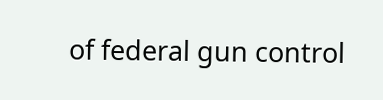of federal gun control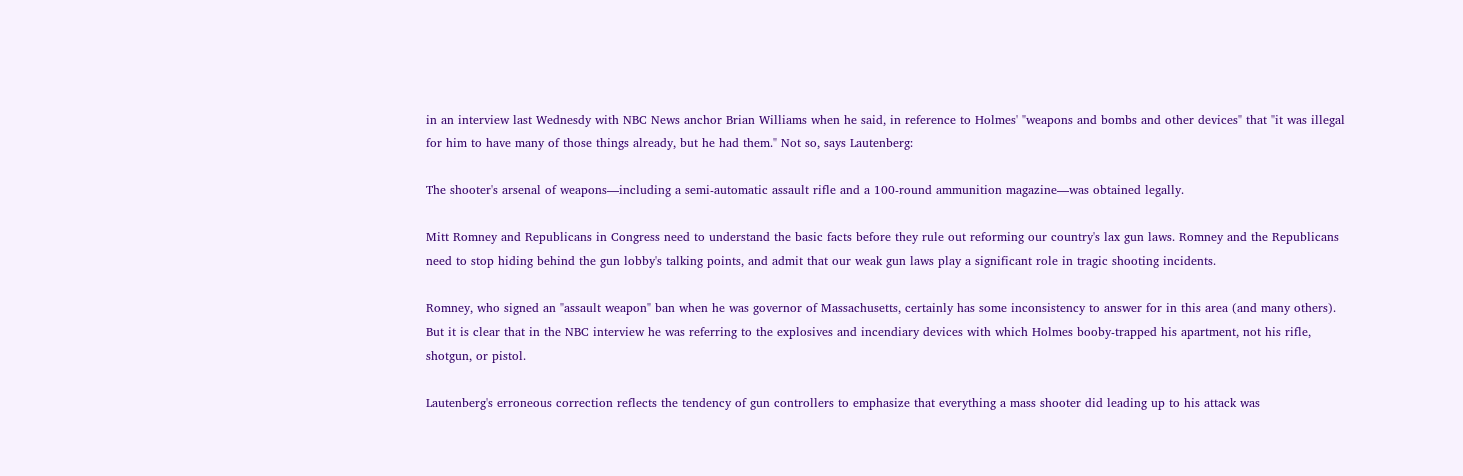in an interview last Wednesdy with NBC News anchor Brian Williams when he said, in reference to Holmes' "weapons and bombs and other devices" that "it was illegal for him to have many of those things already, but he had them." Not so, says Lautenberg:

The shooter's arsenal of weapons—including a semi-automatic assault rifle and a 100-round ammunition magazine—was obtained legally.

Mitt Romney and Republicans in Congress need to understand the basic facts before they rule out reforming our country's lax gun laws. Romney and the Republicans need to stop hiding behind the gun lobby's talking points, and admit that our weak gun laws play a significant role in tragic shooting incidents.

Romney, who signed an "assault weapon" ban when he was governor of Massachusetts, certainly has some inconsistency to answer for in this area (and many others). But it is clear that in the NBC interview he was referring to the explosives and incendiary devices with which Holmes booby-trapped his apartment, not his rifle, shotgun, or pistol.

Lautenberg's erroneous correction reflects the tendency of gun controllers to emphasize that everything a mass shooter did leading up to his attack was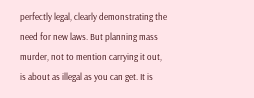perfectly legal, clearly demonstrating the need for new laws. But planning mass murder, not to mention carrying it out, is about as illegal as you can get. It is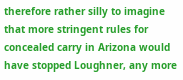therefore rather silly to imagine that more stringent rules for concealed carry in Arizona would have stopped Loughner, any more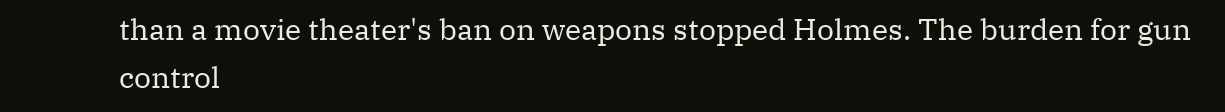than a movie theater's ban on weapons stopped Holmes. The burden for gun control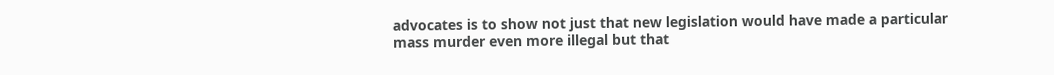advocates is to show not just that new legislation would have made a particular mass murder even more illegal but that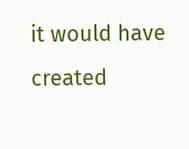it would have created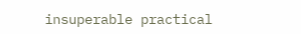insuperable practical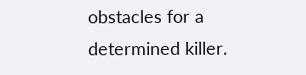obstacles for a determined killer.